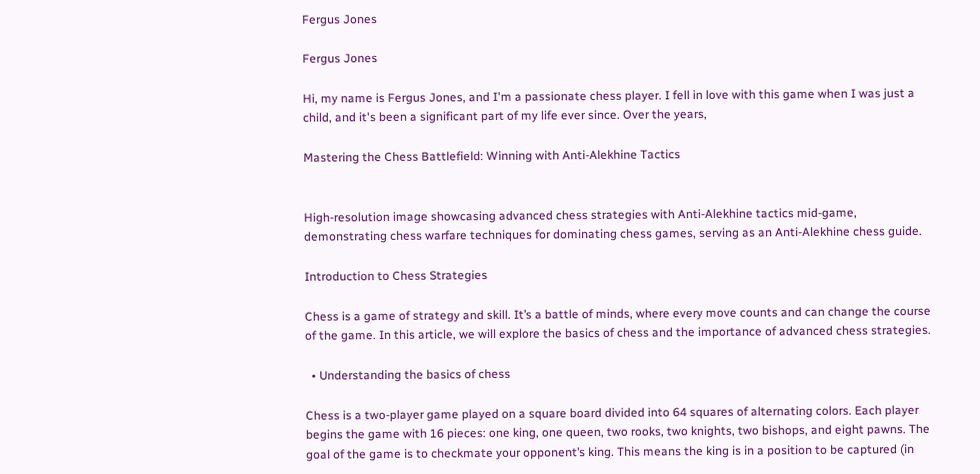Fergus Jones

Fergus Jones

Hi, my name is Fergus Jones, and I'm a passionate chess player. I fell in love with this game when I was just a child, and it's been a significant part of my life ever since. Over the years,

Mastering the Chess Battlefield: Winning with Anti-Alekhine Tactics


High-resolution image showcasing advanced chess strategies with Anti-Alekhine tactics mid-game, demonstrating chess warfare techniques for dominating chess games, serving as an Anti-Alekhine chess guide.

Introduction to Chess Strategies

Chess is a game of strategy and skill. It’s a battle of minds, where every move counts and can change the course of the game. In this article, we will explore the basics of chess and the importance of advanced chess strategies.

  • Understanding the basics of chess

Chess is a two-player game played on a square board divided into 64 squares of alternating colors. Each player begins the game with 16 pieces: one king, one queen, two rooks, two knights, two bishops, and eight pawns. The goal of the game is to checkmate your opponent’s king. This means the king is in a position to be captured (in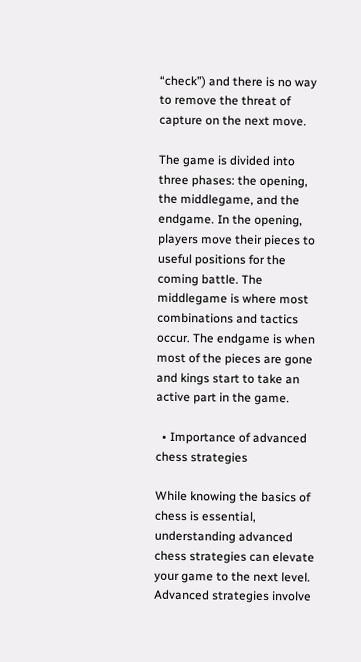“check”) and there is no way to remove the threat of capture on the next move.

The game is divided into three phases: the opening, the middlegame, and the endgame. In the opening, players move their pieces to useful positions for the coming battle. The middlegame is where most combinations and tactics occur. The endgame is when most of the pieces are gone and kings start to take an active part in the game.

  • Importance of advanced chess strategies

While knowing the basics of chess is essential, understanding advanced chess strategies can elevate your game to the next level. Advanced strategies involve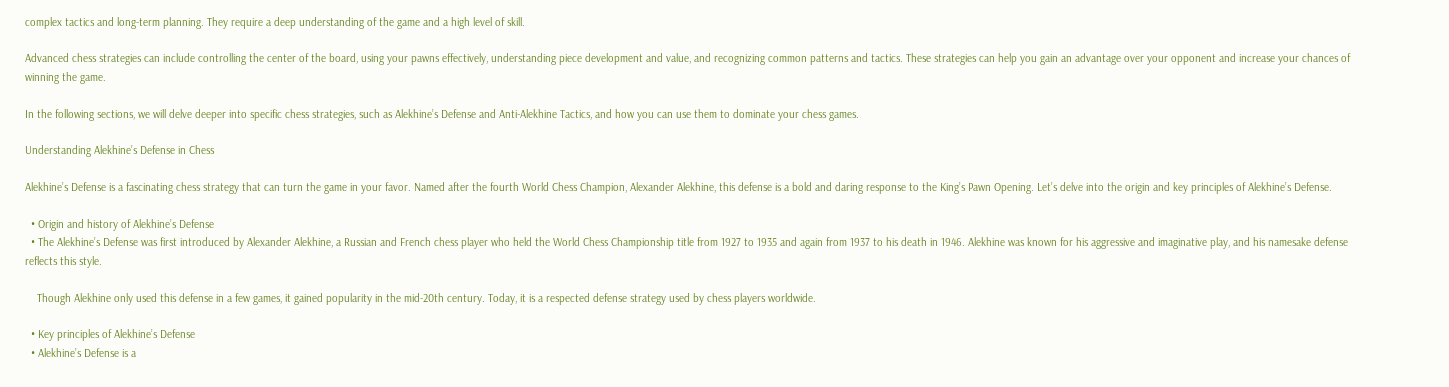complex tactics and long-term planning. They require a deep understanding of the game and a high level of skill.

Advanced chess strategies can include controlling the center of the board, using your pawns effectively, understanding piece development and value, and recognizing common patterns and tactics. These strategies can help you gain an advantage over your opponent and increase your chances of winning the game.

In the following sections, we will delve deeper into specific chess strategies, such as Alekhine’s Defense and Anti-Alekhine Tactics, and how you can use them to dominate your chess games.

Understanding Alekhine’s Defense in Chess

Alekhine’s Defense is a fascinating chess strategy that can turn the game in your favor. Named after the fourth World Chess Champion, Alexander Alekhine, this defense is a bold and daring response to the King’s Pawn Opening. Let’s delve into the origin and key principles of Alekhine’s Defense.

  • Origin and history of Alekhine’s Defense
  • The Alekhine’s Defense was first introduced by Alexander Alekhine, a Russian and French chess player who held the World Chess Championship title from 1927 to 1935 and again from 1937 to his death in 1946. Alekhine was known for his aggressive and imaginative play, and his namesake defense reflects this style.

    Though Alekhine only used this defense in a few games, it gained popularity in the mid-20th century. Today, it is a respected defense strategy used by chess players worldwide.

  • Key principles of Alekhine’s Defense
  • Alekhine’s Defense is a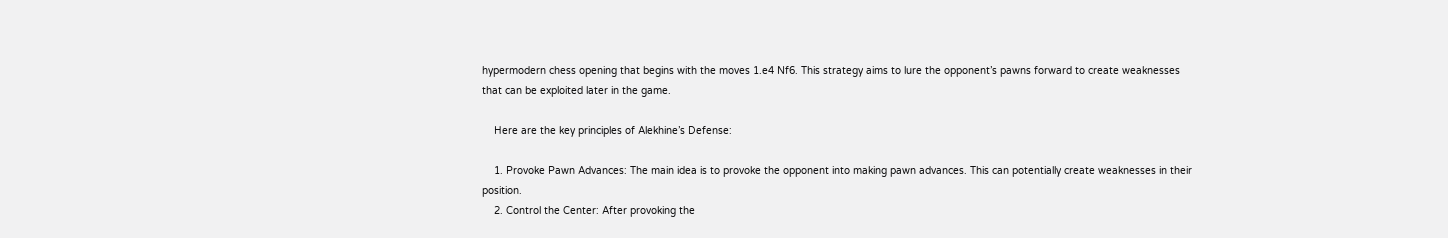hypermodern chess opening that begins with the moves 1.e4 Nf6. This strategy aims to lure the opponent’s pawns forward to create weaknesses that can be exploited later in the game.

    Here are the key principles of Alekhine’s Defense:

    1. Provoke Pawn Advances: The main idea is to provoke the opponent into making pawn advances. This can potentially create weaknesses in their position.
    2. Control the Center: After provoking the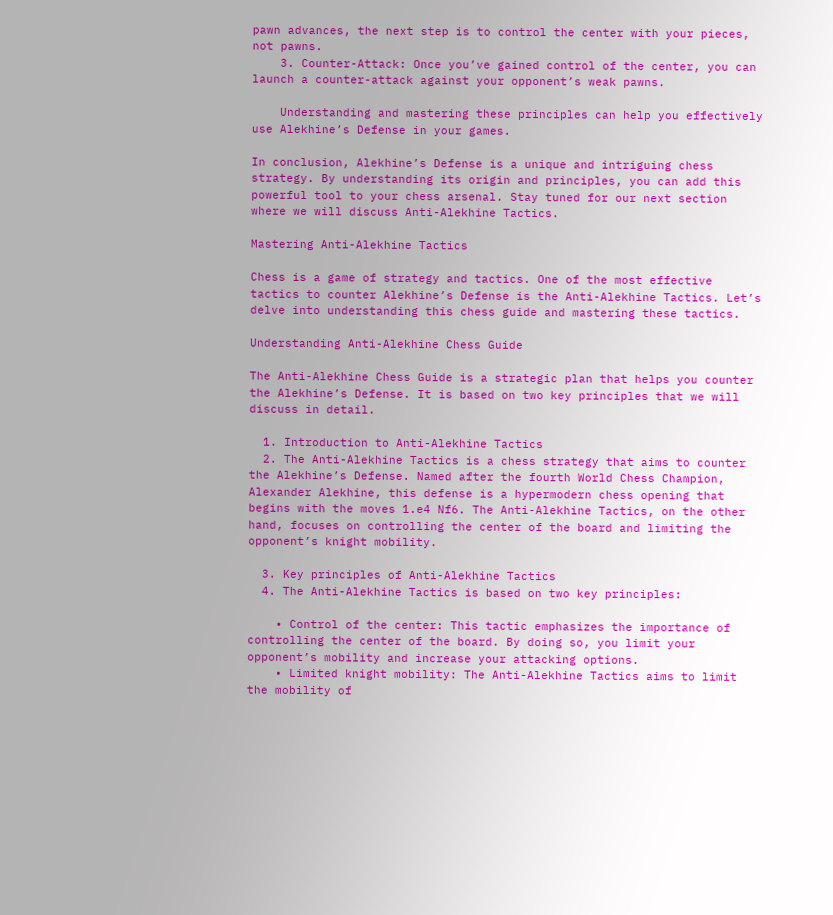pawn advances, the next step is to control the center with your pieces, not pawns.
    3. Counter-Attack: Once you’ve gained control of the center, you can launch a counter-attack against your opponent’s weak pawns.

    Understanding and mastering these principles can help you effectively use Alekhine’s Defense in your games.

In conclusion, Alekhine’s Defense is a unique and intriguing chess strategy. By understanding its origin and principles, you can add this powerful tool to your chess arsenal. Stay tuned for our next section where we will discuss Anti-Alekhine Tactics.

Mastering Anti-Alekhine Tactics

Chess is a game of strategy and tactics. One of the most effective tactics to counter Alekhine’s Defense is the Anti-Alekhine Tactics. Let’s delve into understanding this chess guide and mastering these tactics.

Understanding Anti-Alekhine Chess Guide

The Anti-Alekhine Chess Guide is a strategic plan that helps you counter the Alekhine’s Defense. It is based on two key principles that we will discuss in detail.

  1. Introduction to Anti-Alekhine Tactics
  2. The Anti-Alekhine Tactics is a chess strategy that aims to counter the Alekhine’s Defense. Named after the fourth World Chess Champion, Alexander Alekhine, this defense is a hypermodern chess opening that begins with the moves 1.e4 Nf6. The Anti-Alekhine Tactics, on the other hand, focuses on controlling the center of the board and limiting the opponent’s knight mobility.

  3. Key principles of Anti-Alekhine Tactics
  4. The Anti-Alekhine Tactics is based on two key principles:

    • Control of the center: This tactic emphasizes the importance of controlling the center of the board. By doing so, you limit your opponent’s mobility and increase your attacking options.
    • Limited knight mobility: The Anti-Alekhine Tactics aims to limit the mobility of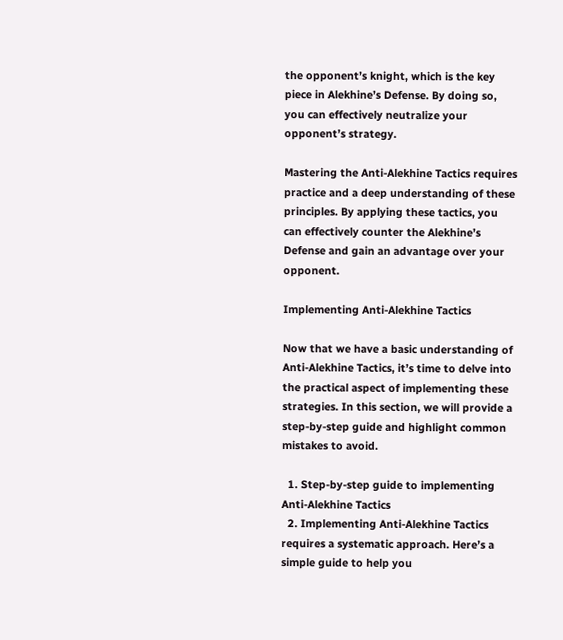the opponent’s knight, which is the key piece in Alekhine’s Defense. By doing so, you can effectively neutralize your opponent’s strategy.

Mastering the Anti-Alekhine Tactics requires practice and a deep understanding of these principles. By applying these tactics, you can effectively counter the Alekhine’s Defense and gain an advantage over your opponent.

Implementing Anti-Alekhine Tactics

Now that we have a basic understanding of Anti-Alekhine Tactics, it’s time to delve into the practical aspect of implementing these strategies. In this section, we will provide a step-by-step guide and highlight common mistakes to avoid.

  1. Step-by-step guide to implementing Anti-Alekhine Tactics
  2. Implementing Anti-Alekhine Tactics requires a systematic approach. Here’s a simple guide to help you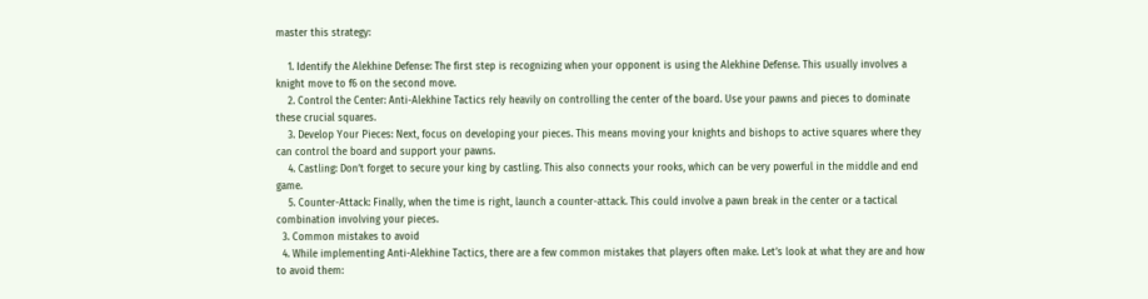master this strategy:

    1. Identify the Alekhine Defense: The first step is recognizing when your opponent is using the Alekhine Defense. This usually involves a knight move to f6 on the second move.
    2. Control the Center: Anti-Alekhine Tactics rely heavily on controlling the center of the board. Use your pawns and pieces to dominate these crucial squares.
    3. Develop Your Pieces: Next, focus on developing your pieces. This means moving your knights and bishops to active squares where they can control the board and support your pawns.
    4. Castling: Don’t forget to secure your king by castling. This also connects your rooks, which can be very powerful in the middle and end game.
    5. Counter-Attack: Finally, when the time is right, launch a counter-attack. This could involve a pawn break in the center or a tactical combination involving your pieces.
  3. Common mistakes to avoid
  4. While implementing Anti-Alekhine Tactics, there are a few common mistakes that players often make. Let’s look at what they are and how to avoid them: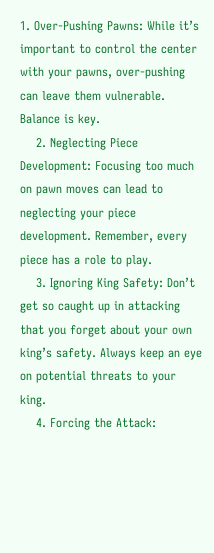1. Over-Pushing Pawns: While it’s important to control the center with your pawns, over-pushing can leave them vulnerable. Balance is key.
    2. Neglecting Piece Development: Focusing too much on pawn moves can lead to neglecting your piece development. Remember, every piece has a role to play.
    3. Ignoring King Safety: Don’t get so caught up in attacking that you forget about your own king’s safety. Always keep an eye on potential threats to your king.
    4. Forcing the Attack: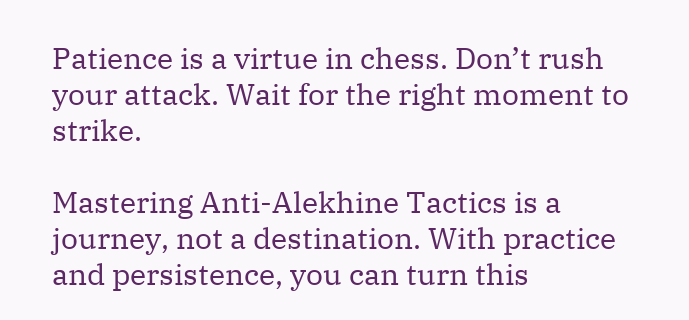Patience is a virtue in chess. Don’t rush your attack. Wait for the right moment to strike.

Mastering Anti-Alekhine Tactics is a journey, not a destination. With practice and persistence, you can turn this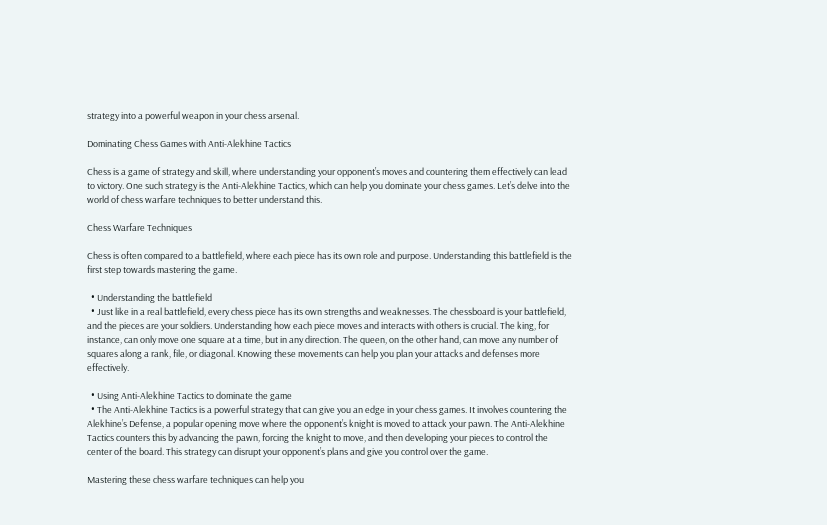strategy into a powerful weapon in your chess arsenal.

Dominating Chess Games with Anti-Alekhine Tactics

Chess is a game of strategy and skill, where understanding your opponent’s moves and countering them effectively can lead to victory. One such strategy is the Anti-Alekhine Tactics, which can help you dominate your chess games. Let’s delve into the world of chess warfare techniques to better understand this.

Chess Warfare Techniques

Chess is often compared to a battlefield, where each piece has its own role and purpose. Understanding this battlefield is the first step towards mastering the game.

  • Understanding the battlefield
  • Just like in a real battlefield, every chess piece has its own strengths and weaknesses. The chessboard is your battlefield, and the pieces are your soldiers. Understanding how each piece moves and interacts with others is crucial. The king, for instance, can only move one square at a time, but in any direction. The queen, on the other hand, can move any number of squares along a rank, file, or diagonal. Knowing these movements can help you plan your attacks and defenses more effectively.

  • Using Anti-Alekhine Tactics to dominate the game
  • The Anti-Alekhine Tactics is a powerful strategy that can give you an edge in your chess games. It involves countering the Alekhine’s Defense, a popular opening move where the opponent’s knight is moved to attack your pawn. The Anti-Alekhine Tactics counters this by advancing the pawn, forcing the knight to move, and then developing your pieces to control the center of the board. This strategy can disrupt your opponent’s plans and give you control over the game.

Mastering these chess warfare techniques can help you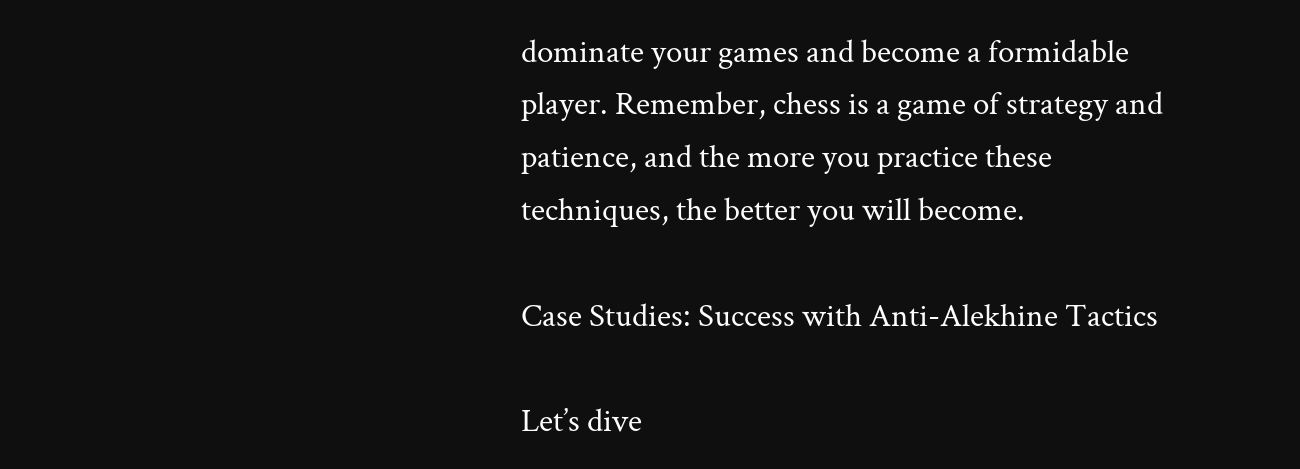dominate your games and become a formidable player. Remember, chess is a game of strategy and patience, and the more you practice these techniques, the better you will become.

Case Studies: Success with Anti-Alekhine Tactics

Let’s dive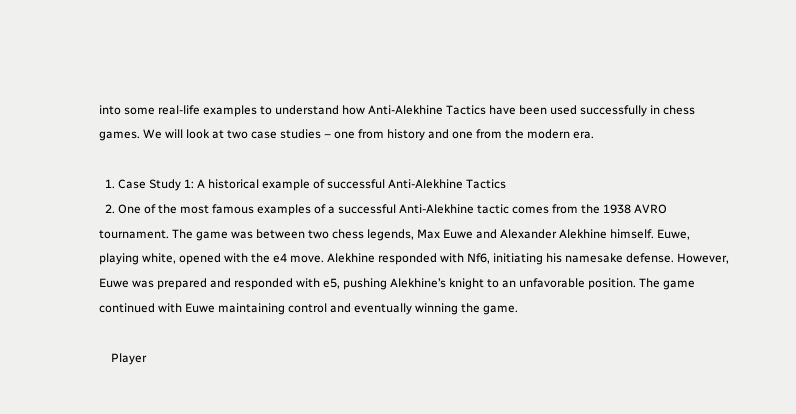into some real-life examples to understand how Anti-Alekhine Tactics have been used successfully in chess games. We will look at two case studies – one from history and one from the modern era.

  1. Case Study 1: A historical example of successful Anti-Alekhine Tactics
  2. One of the most famous examples of a successful Anti-Alekhine tactic comes from the 1938 AVRO tournament. The game was between two chess legends, Max Euwe and Alexander Alekhine himself. Euwe, playing white, opened with the e4 move. Alekhine responded with Nf6, initiating his namesake defense. However, Euwe was prepared and responded with e5, pushing Alekhine’s knight to an unfavorable position. The game continued with Euwe maintaining control and eventually winning the game.

    Player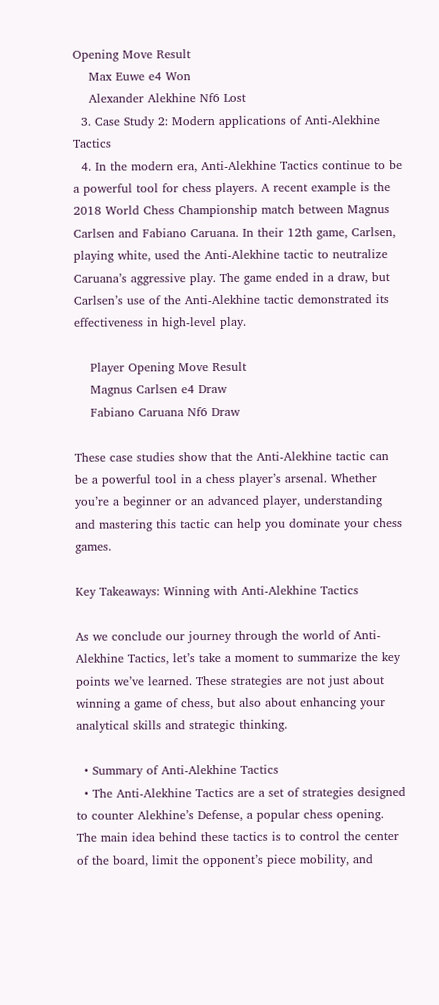Opening Move Result
    Max Euwe e4 Won
    Alexander Alekhine Nf6 Lost
  3. Case Study 2: Modern applications of Anti-Alekhine Tactics
  4. In the modern era, Anti-Alekhine Tactics continue to be a powerful tool for chess players. A recent example is the 2018 World Chess Championship match between Magnus Carlsen and Fabiano Caruana. In their 12th game, Carlsen, playing white, used the Anti-Alekhine tactic to neutralize Caruana’s aggressive play. The game ended in a draw, but Carlsen’s use of the Anti-Alekhine tactic demonstrated its effectiveness in high-level play.

    Player Opening Move Result
    Magnus Carlsen e4 Draw
    Fabiano Caruana Nf6 Draw

These case studies show that the Anti-Alekhine tactic can be a powerful tool in a chess player’s arsenal. Whether you’re a beginner or an advanced player, understanding and mastering this tactic can help you dominate your chess games.

Key Takeaways: Winning with Anti-Alekhine Tactics

As we conclude our journey through the world of Anti-Alekhine Tactics, let’s take a moment to summarize the key points we’ve learned. These strategies are not just about winning a game of chess, but also about enhancing your analytical skills and strategic thinking.

  • Summary of Anti-Alekhine Tactics
  • The Anti-Alekhine Tactics are a set of strategies designed to counter Alekhine’s Defense, a popular chess opening. The main idea behind these tactics is to control the center of the board, limit the opponent’s piece mobility, and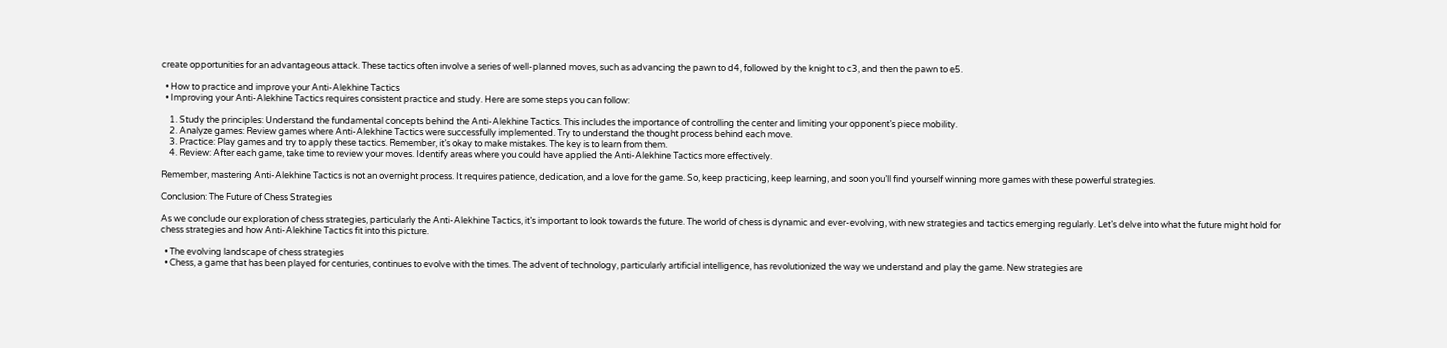create opportunities for an advantageous attack. These tactics often involve a series of well-planned moves, such as advancing the pawn to d4, followed by the knight to c3, and then the pawn to e5.

  • How to practice and improve your Anti-Alekhine Tactics
  • Improving your Anti-Alekhine Tactics requires consistent practice and study. Here are some steps you can follow:

    1. Study the principles: Understand the fundamental concepts behind the Anti-Alekhine Tactics. This includes the importance of controlling the center and limiting your opponent’s piece mobility.
    2. Analyze games: Review games where Anti-Alekhine Tactics were successfully implemented. Try to understand the thought process behind each move.
    3. Practice: Play games and try to apply these tactics. Remember, it’s okay to make mistakes. The key is to learn from them.
    4. Review: After each game, take time to review your moves. Identify areas where you could have applied the Anti-Alekhine Tactics more effectively.

Remember, mastering Anti-Alekhine Tactics is not an overnight process. It requires patience, dedication, and a love for the game. So, keep practicing, keep learning, and soon you’ll find yourself winning more games with these powerful strategies.

Conclusion: The Future of Chess Strategies

As we conclude our exploration of chess strategies, particularly the Anti-Alekhine Tactics, it’s important to look towards the future. The world of chess is dynamic and ever-evolving, with new strategies and tactics emerging regularly. Let’s delve into what the future might hold for chess strategies and how Anti-Alekhine Tactics fit into this picture.

  • The evolving landscape of chess strategies
  • Chess, a game that has been played for centuries, continues to evolve with the times. The advent of technology, particularly artificial intelligence, has revolutionized the way we understand and play the game. New strategies are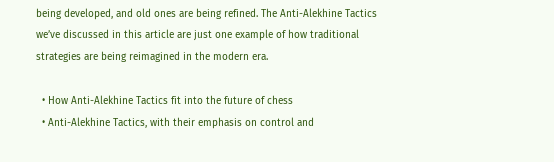being developed, and old ones are being refined. The Anti-Alekhine Tactics we’ve discussed in this article are just one example of how traditional strategies are being reimagined in the modern era.

  • How Anti-Alekhine Tactics fit into the future of chess
  • Anti-Alekhine Tactics, with their emphasis on control and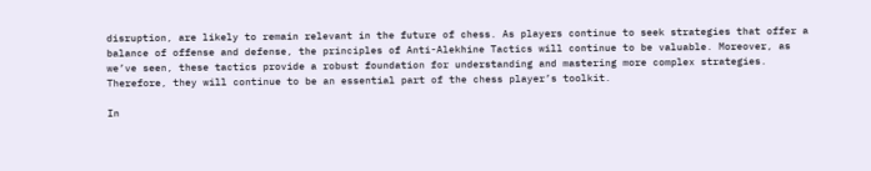disruption, are likely to remain relevant in the future of chess. As players continue to seek strategies that offer a balance of offense and defense, the principles of Anti-Alekhine Tactics will continue to be valuable. Moreover, as we’ve seen, these tactics provide a robust foundation for understanding and mastering more complex strategies. Therefore, they will continue to be an essential part of the chess player’s toolkit.

In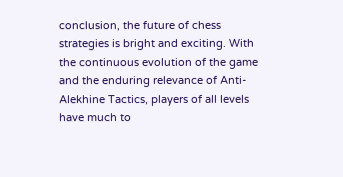conclusion, the future of chess strategies is bright and exciting. With the continuous evolution of the game and the enduring relevance of Anti-Alekhine Tactics, players of all levels have much to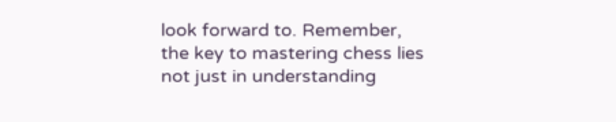look forward to. Remember, the key to mastering chess lies not just in understanding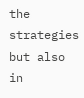the strategies but also in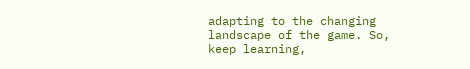adapting to the changing landscape of the game. So, keep learning,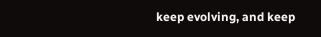keep evolving, and keep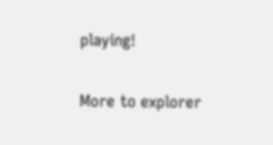playing!

More to explorer